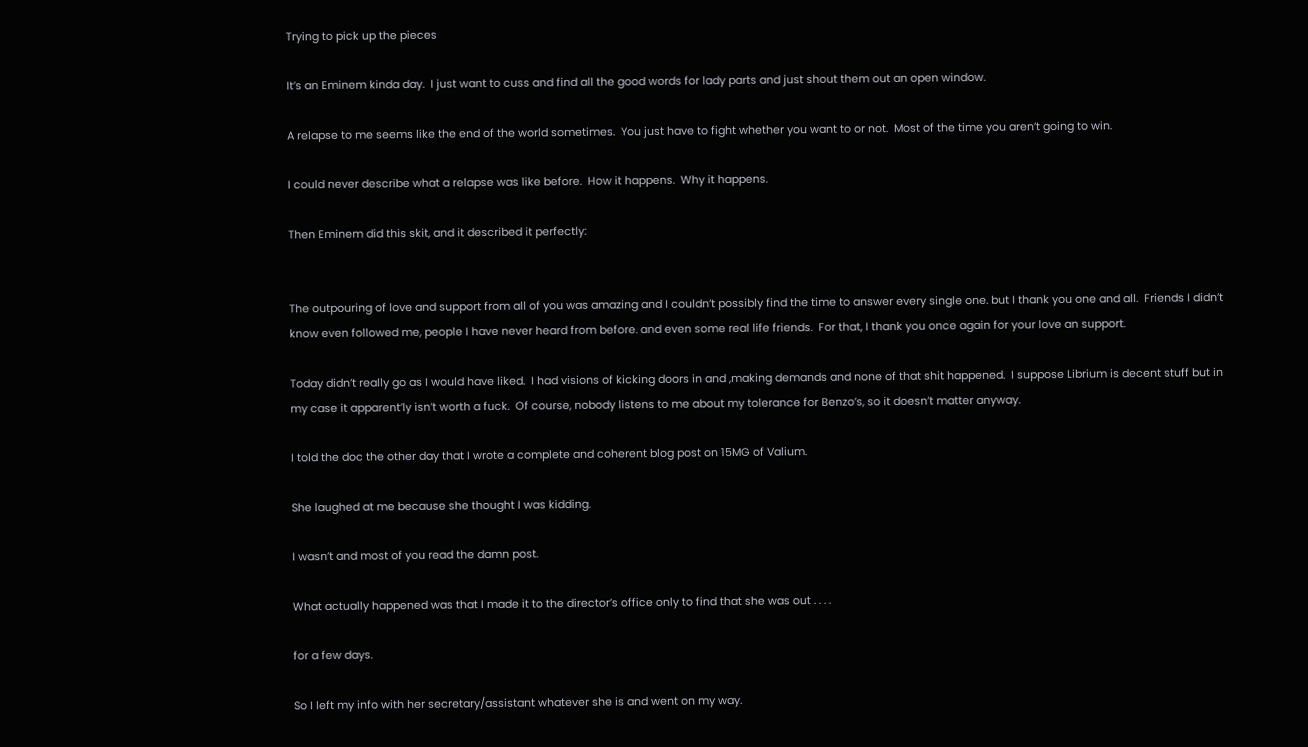Trying to pick up the pieces

It’s an Eminem kinda day.  I just want to cuss and find all the good words for lady parts and just shout them out an open window.

A relapse to me seems like the end of the world sometimes.  You just have to fight whether you want to or not.  Most of the time you aren’t going to win.

I could never describe what a relapse was like before.  How it happens.  Why it happens.

Then Eminem did this skit, and it described it perfectly:


The outpouring of love and support from all of you was amazing and I couldn’t possibly find the time to answer every single one. but I thank you one and all.  Friends I didn’t know even followed me, people I have never heard from before. and even some real life friends.  For that, I thank you once again for your love an support.

Today didn’t really go as I would have liked.  I had visions of kicking doors in and ,making demands and none of that shit happened.  I suppose Librium is decent stuff but in my case it apparent’ly isn’t worth a fuck.  Of course, nobody listens to me about my tolerance for Benzo’s, so it doesn’t matter anyway.

I told the doc the other day that I wrote a complete and coherent blog post on 15MG of Valium.

She laughed at me because she thought I was kidding.

I wasn’t and most of you read the damn post.

What actually happened was that I made it to the director’s office only to find that she was out . . . .

for a few days.

So I left my info with her secretary/assistant whatever she is and went on my way.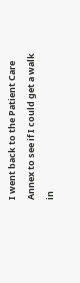I went back to the Patient Care Annex to see if I could get a walk in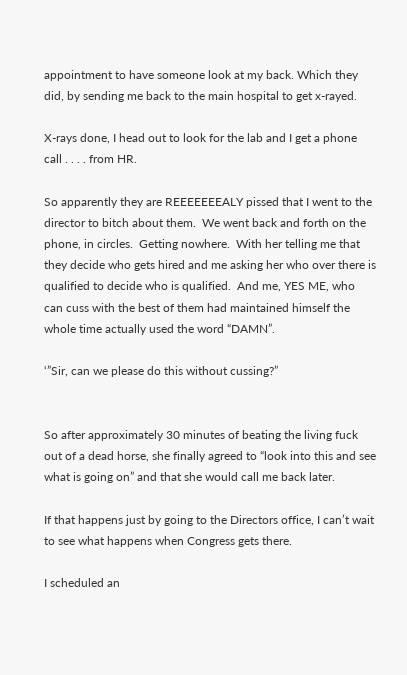appointment to have someone look at my back. Which they did, by sending me back to the main hospital to get x-rayed.

X-rays done, I head out to look for the lab and I get a phone call . . . . from HR.

So apparently they are REEEEEEEALY pissed that I went to the director to bitch about them.  We went back and forth on the phone, in circles.  Getting nowhere.  With her telling me that they decide who gets hired and me asking her who over there is qualified to decide who is qualified.  And me, YES ME, who can cuss with the best of them had maintained himself the whole time actually used the word “DAMN”.

‘”Sir, can we please do this without cussing?”


So after approximately 30 minutes of beating the living fuck out of a dead horse, she finally agreed to “look into this and see what is going on” and that she would call me back later.

If that happens just by going to the Directors office, I can’t wait to see what happens when Congress gets there.

I scheduled an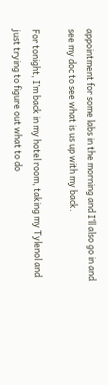appointment for some labs in the morning and I’ll also go in and see my doc to see what is us up with my back.

For tonight, I’m back in my hotel room, taking my Tylenol and just trying to figure out what to do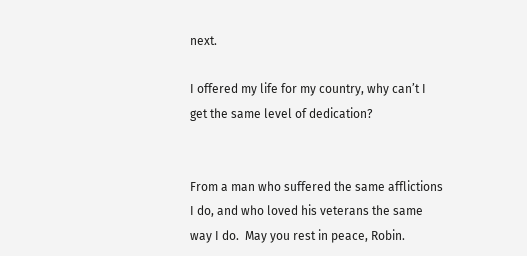next.

I offered my life for my country, why can’t I get the same level of dedication?


From a man who suffered the same afflictions I do, and who loved his veterans the same way I do.  May you rest in peace, Robin.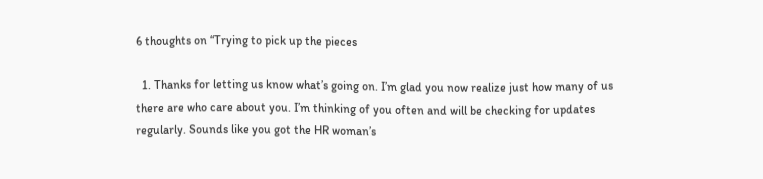6 thoughts on “Trying to pick up the pieces

  1. Thanks for letting us know what’s going on. I’m glad you now realize just how many of us there are who care about you. I’m thinking of you often and will be checking for updates regularly. Sounds like you got the HR woman’s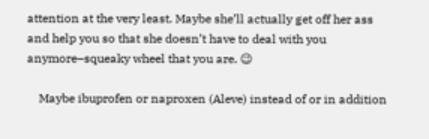attention at the very least. Maybe she’ll actually get off her ass and help you so that she doesn’t have to deal with you anymore–squeaky wheel that you are. 😉

    Maybe ibuprofen or naproxen (Aleve) instead of or in addition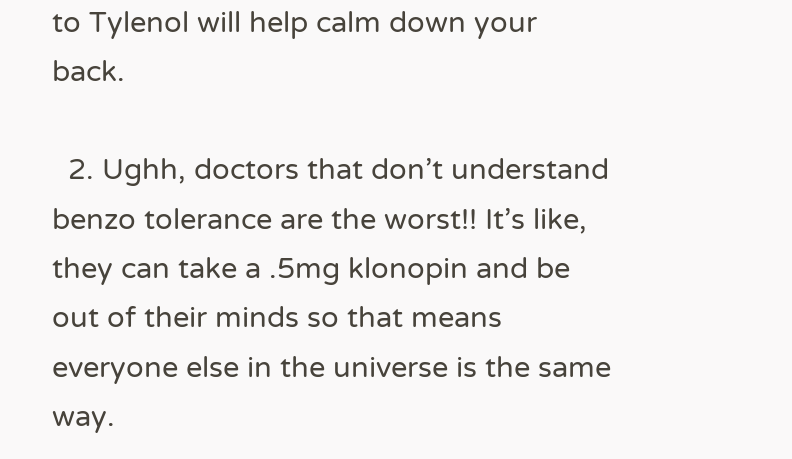to Tylenol will help calm down your back.

  2. Ughh, doctors that don’t understand benzo tolerance are the worst!! It’s like, they can take a .5mg klonopin and be out of their minds so that means everyone else in the universe is the same way.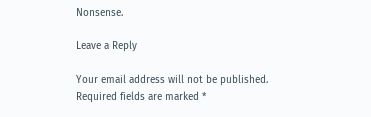Nonsense.

Leave a Reply

Your email address will not be published. Required fields are marked *